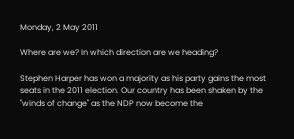Monday, 2 May 2011

Where are we? In which direction are we heading?

Stephen Harper has won a majority as his party gains the most seats in the 2011 election. Our country has been shaken by the "winds of change" as the NDP now become the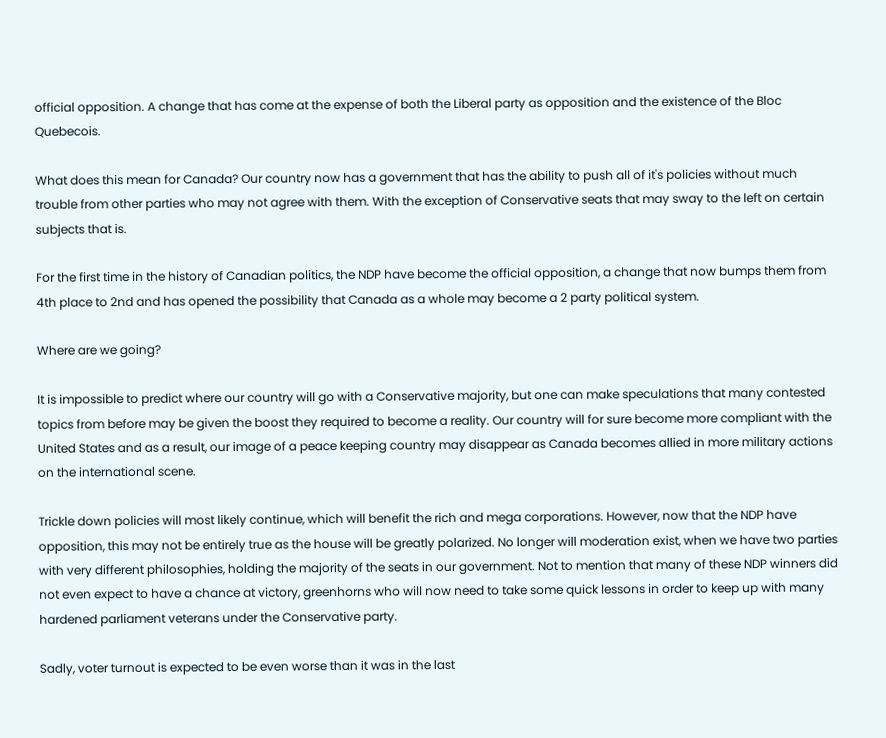official opposition. A change that has come at the expense of both the Liberal party as opposition and the existence of the Bloc Quebecois.

What does this mean for Canada? Our country now has a government that has the ability to push all of it's policies without much trouble from other parties who may not agree with them. With the exception of Conservative seats that may sway to the left on certain subjects that is.

For the first time in the history of Canadian politics, the NDP have become the official opposition, a change that now bumps them from 4th place to 2nd and has opened the possibility that Canada as a whole may become a 2 party political system.

Where are we going?

It is impossible to predict where our country will go with a Conservative majority, but one can make speculations that many contested topics from before may be given the boost they required to become a reality. Our country will for sure become more compliant with the United States and as a result, our image of a peace keeping country may disappear as Canada becomes allied in more military actions on the international scene.

Trickle down policies will most likely continue, which will benefit the rich and mega corporations. However, now that the NDP have opposition, this may not be entirely true as the house will be greatly polarized. No longer will moderation exist, when we have two parties with very different philosophies, holding the majority of the seats in our government. Not to mention that many of these NDP winners did not even expect to have a chance at victory, greenhorns who will now need to take some quick lessons in order to keep up with many hardened parliament veterans under the Conservative party.

Sadly, voter turnout is expected to be even worse than it was in the last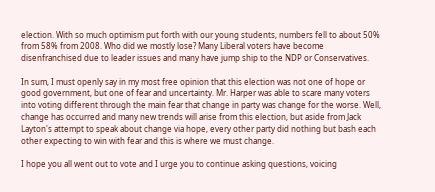election. With so much optimism put forth with our young students, numbers fell to about 50% from 58% from 2008. Who did we mostly lose? Many Liberal voters have become disenfranchised due to leader issues and many have jump ship to the NDP or Conservatives.

In sum, I must openly say in my most free opinion that this election was not one of hope or good government, but one of fear and uncertainty. Mr. Harper was able to scare many voters into voting different through the main fear that change in party was change for the worse. Well, change has occurred and many new trends will arise from this election, but aside from Jack Layton's attempt to speak about change via hope, every other party did nothing but bash each other expecting to win with fear and this is where we must change.

I hope you all went out to vote and I urge you to continue asking questions, voicing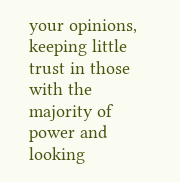your opinions, keeping little trust in those with the majority of power and looking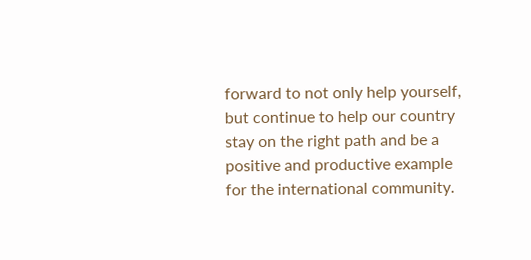forward to not only help yourself, but continue to help our country stay on the right path and be a positive and productive example for the international community.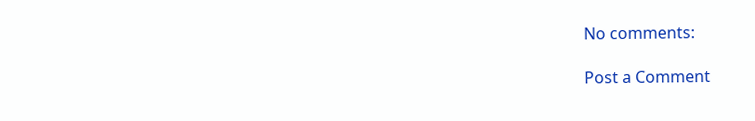No comments:

Post a Comment